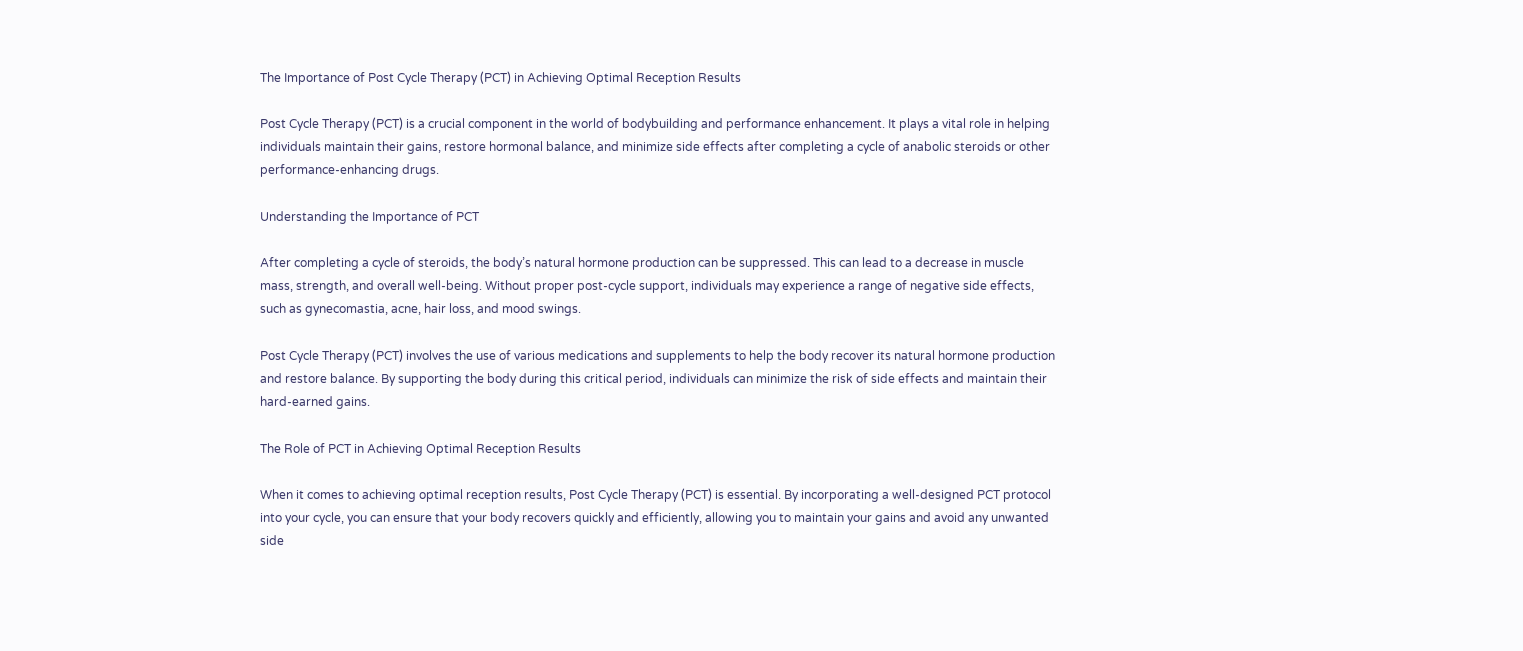The Importance of Post Cycle Therapy (PCT) in Achieving Optimal Reception Results

Post Cycle Therapy (PCT) is a crucial component in the world of bodybuilding and performance enhancement. It plays a vital role in helping individuals maintain their gains, restore hormonal balance, and minimize side effects after completing a cycle of anabolic steroids or other performance-enhancing drugs.

Understanding the Importance of PCT

After completing a cycle of steroids, the body’s natural hormone production can be suppressed. This can lead to a decrease in muscle mass, strength, and overall well-being. Without proper post-cycle support, individuals may experience a range of negative side effects, such as gynecomastia, acne, hair loss, and mood swings.

Post Cycle Therapy (PCT) involves the use of various medications and supplements to help the body recover its natural hormone production and restore balance. By supporting the body during this critical period, individuals can minimize the risk of side effects and maintain their hard-earned gains.

The Role of PCT in Achieving Optimal Reception Results

When it comes to achieving optimal reception results, Post Cycle Therapy (PCT) is essential. By incorporating a well-designed PCT protocol into your cycle, you can ensure that your body recovers quickly and efficiently, allowing you to maintain your gains and avoid any unwanted side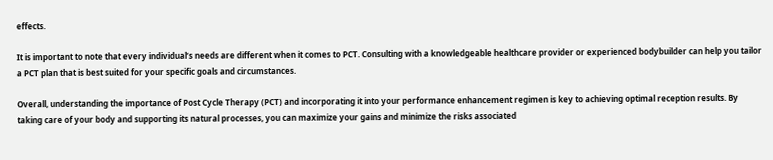effects.

It is important to note that every individual’s needs are different when it comes to PCT. Consulting with a knowledgeable healthcare provider or experienced bodybuilder can help you tailor a PCT plan that is best suited for your specific goals and circumstances.

Overall, understanding the importance of Post Cycle Therapy (PCT) and incorporating it into your performance enhancement regimen is key to achieving optimal reception results. By taking care of your body and supporting its natural processes, you can maximize your gains and minimize the risks associated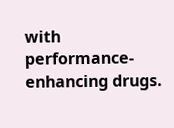with performance-enhancing drugs.